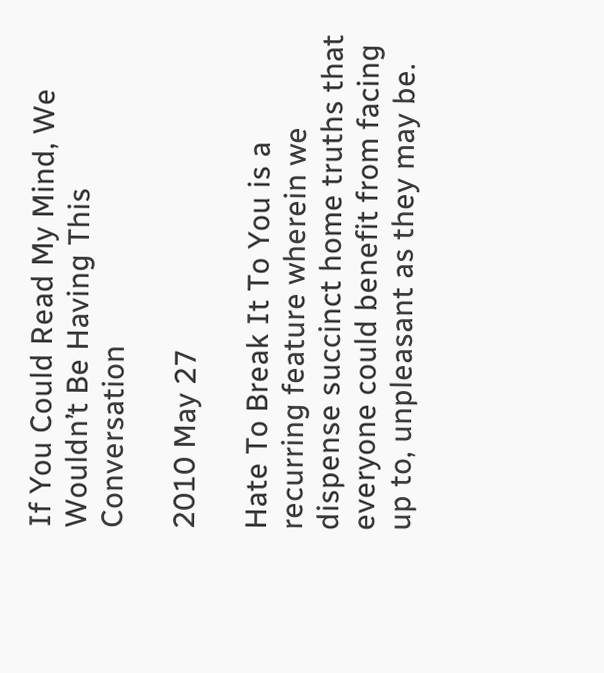If You Could Read My Mind, We Wouldn’t Be Having This Conversation

2010 May 27

Hate To Break It To You is a recurring feature wherein we dispense succinct home truths that everyone could benefit from facing up to, unpleasant as they may be.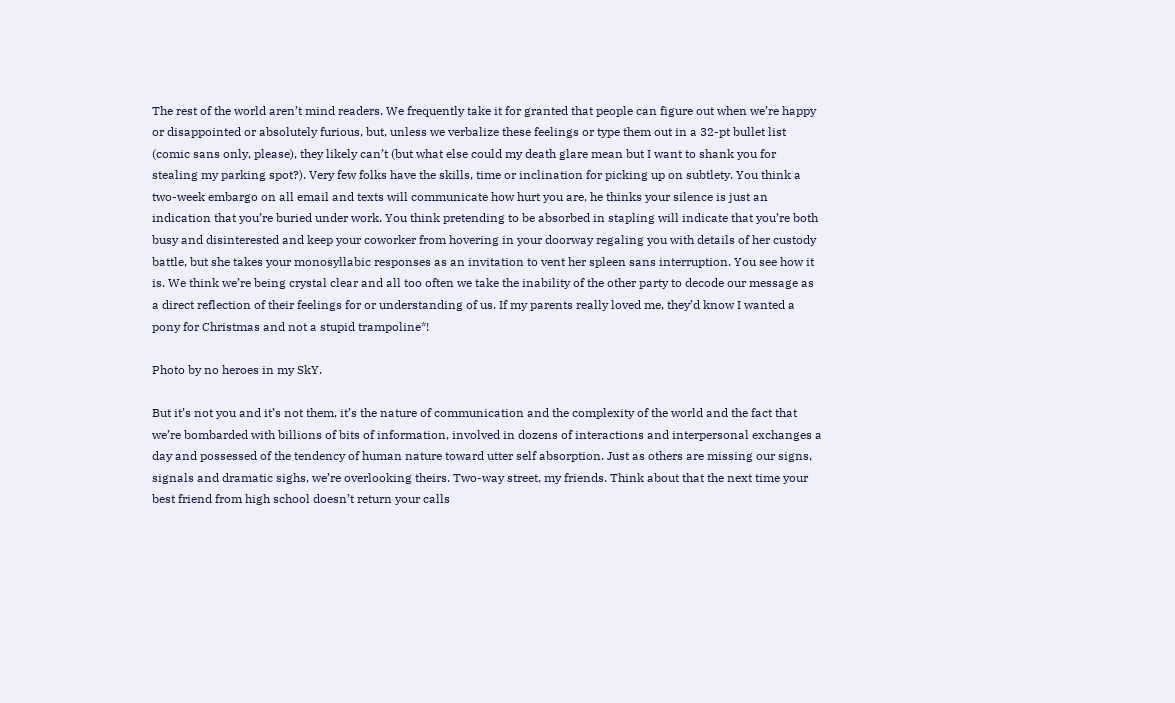The rest of the world aren’t mind readers. We frequently take it for granted that people can figure out when we’re happy or disappointed or absolutely furious, but, unless we verbalize these feelings or type them out in a 32-pt bullet list (comic sans only, please), they likely can’t (but what else could my death glare mean but I want to shank you for stealing my parking spot?). Very few folks have the skills, time or inclination for picking up on subtlety. You think a two-week embargo on all email and texts will communicate how hurt you are, he thinks your silence is just an indication that you’re buried under work. You think pretending to be absorbed in stapling will indicate that you’re both busy and disinterested and keep your coworker from hovering in your doorway regaling you with details of her custody battle, but she takes your monosyllabic responses as an invitation to vent her spleen sans interruption. You see how it is. We think we’re being crystal clear and all too often we take the inability of the other party to decode our message as a direct reflection of their feelings for or understanding of us. If my parents really loved me, they’d know I wanted a pony for Christmas and not a stupid trampoline*!

Photo by no heroes in my SkY.

But it’s not you and it’s not them, it’s the nature of communication and the complexity of the world and the fact that we’re bombarded with billions of bits of information, involved in dozens of interactions and interpersonal exchanges a day and possessed of the tendency of human nature toward utter self absorption. Just as others are missing our signs, signals and dramatic sighs, we’re overlooking theirs. Two-way street, my friends. Think about that the next time your best friend from high school doesn’t return your calls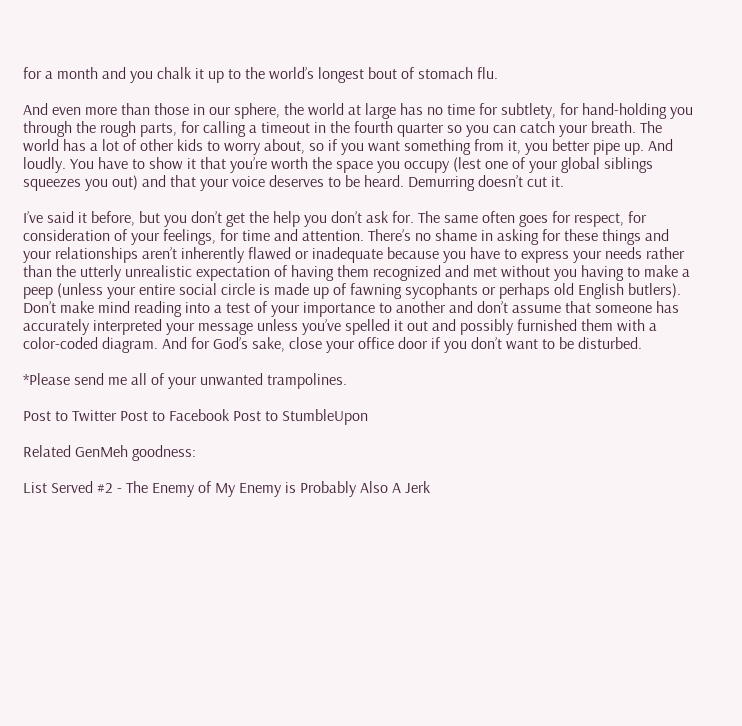for a month and you chalk it up to the world’s longest bout of stomach flu.

And even more than those in our sphere, the world at large has no time for subtlety, for hand-holding you through the rough parts, for calling a timeout in the fourth quarter so you can catch your breath. The world has a lot of other kids to worry about, so if you want something from it, you better pipe up. And loudly. You have to show it that you’re worth the space you occupy (lest one of your global siblings squeezes you out) and that your voice deserves to be heard. Demurring doesn’t cut it.

I’ve said it before, but you don’t get the help you don’t ask for. The same often goes for respect, for consideration of your feelings, for time and attention. There’s no shame in asking for these things and your relationships aren’t inherently flawed or inadequate because you have to express your needs rather than the utterly unrealistic expectation of having them recognized and met without you having to make a peep (unless your entire social circle is made up of fawning sycophants or perhaps old English butlers). Don’t make mind reading into a test of your importance to another and don’t assume that someone has accurately interpreted your message unless you’ve spelled it out and possibly furnished them with a color-coded diagram. And for God’s sake, close your office door if you don’t want to be disturbed.

*Please send me all of your unwanted trampolines.

Post to Twitter Post to Facebook Post to StumbleUpon

Related GenMeh goodness:

List Served #2 - The Enemy of My Enemy is Probably Also A Jerk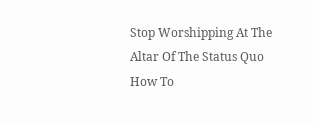Stop Worshipping At The Altar Of The Status Quo
How To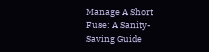Manage A Short Fuse: A Sanity-Saving Guide